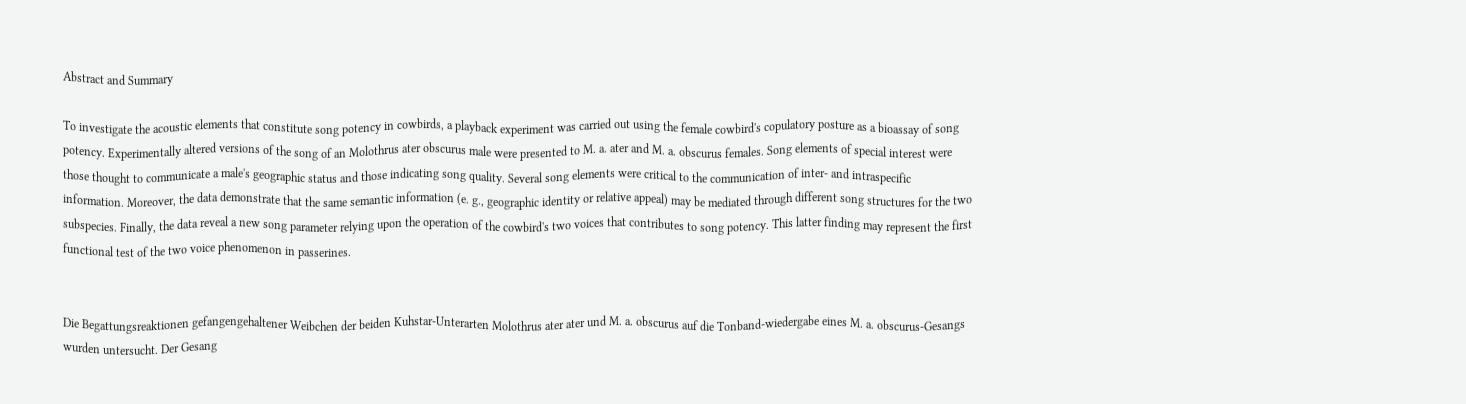Abstract and Summary

To investigate the acoustic elements that constitute song potency in cowbirds, a playback experiment was carried out using the female cowbird's copulatory posture as a bioassay of song potency. Experimentally altered versions of the song of an Molothrus ater obscurus male were presented to M. a. ater and M. a. obscurus females. Song elements of special interest were those thought to communicate a male's geographic status and those indicating song quality. Several song elements were critical to the communication of inter- and intraspecific information. Moreover, the data demonstrate that the same semantic information (e. g., geographic identity or relative appeal) may be mediated through different song structures for the two subspecies. Finally, the data reveal a new song parameter relying upon the operation of the cowbird's two voices that contributes to song potency. This latter finding may represent the first functional test of the two voice phenomenon in passerines.


Die Begattungsreaktionen gefangengehaltener Weibchen der beiden Kuhstar-Unterarten Molothrus ater ater und M. a. obscurus auf die Tonband-wiedergabe eines M. a. obscurus-Gesangs wurden untersucht. Der Gesang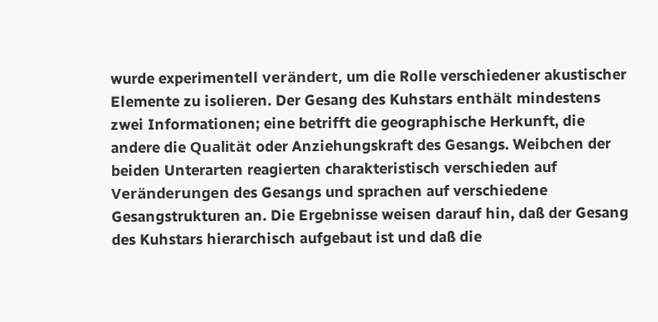wurde experimentell verändert, um die Rolle verschiedener akustischer Elemente zu isolieren. Der Gesang des Kuhstars enthält mindestens zwei Informationen; eine betrifft die geographische Herkunft, die andere die Qualität oder Anziehungskraft des Gesangs. Weibchen der beiden Unterarten reagierten charakteristisch verschieden auf Veränderungen des Gesangs und sprachen auf verschiedene Gesangstrukturen an. Die Ergebnisse weisen darauf hin, daß der Gesang des Kuhstars hierarchisch aufgebaut ist und daß die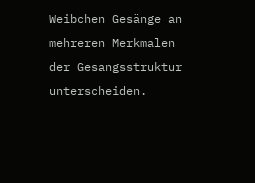Weibchen Gesänge an mehreren Merkmalen der Gesangsstruktur unterscheiden.